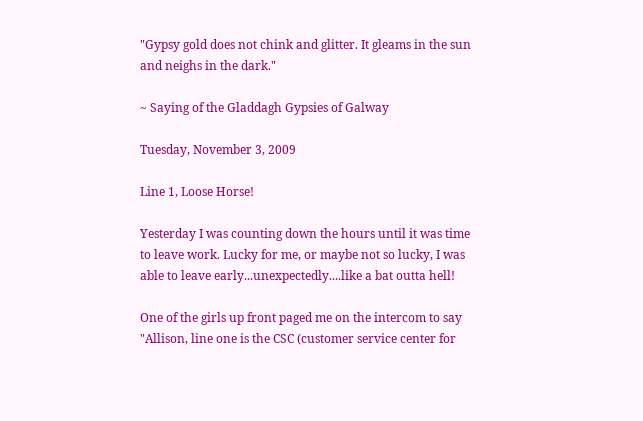"Gypsy gold does not chink and glitter. It gleams in the sun and neighs in the dark."

~ Saying of the Gladdagh Gypsies of Galway

Tuesday, November 3, 2009

Line 1, Loose Horse!

Yesterday I was counting down the hours until it was time to leave work. Lucky for me, or maybe not so lucky, I was able to leave early...unexpectedly....like a bat outta hell!

One of the girls up front paged me on the intercom to say "Allison, line one is the CSC (customer service center for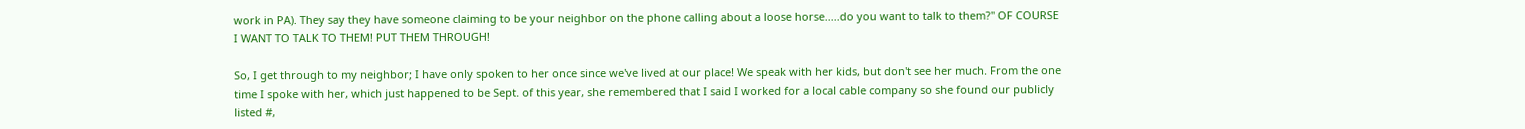work in PA). They say they have someone claiming to be your neighbor on the phone calling about a loose horse.....do you want to talk to them?" OF COURSE I WANT TO TALK TO THEM! PUT THEM THROUGH!

So, I get through to my neighbor; I have only spoken to her once since we've lived at our place! We speak with her kids, but don't see her much. From the one time I spoke with her, which just happened to be Sept. of this year, she remembered that I said I worked for a local cable company so she found our publicly listed #,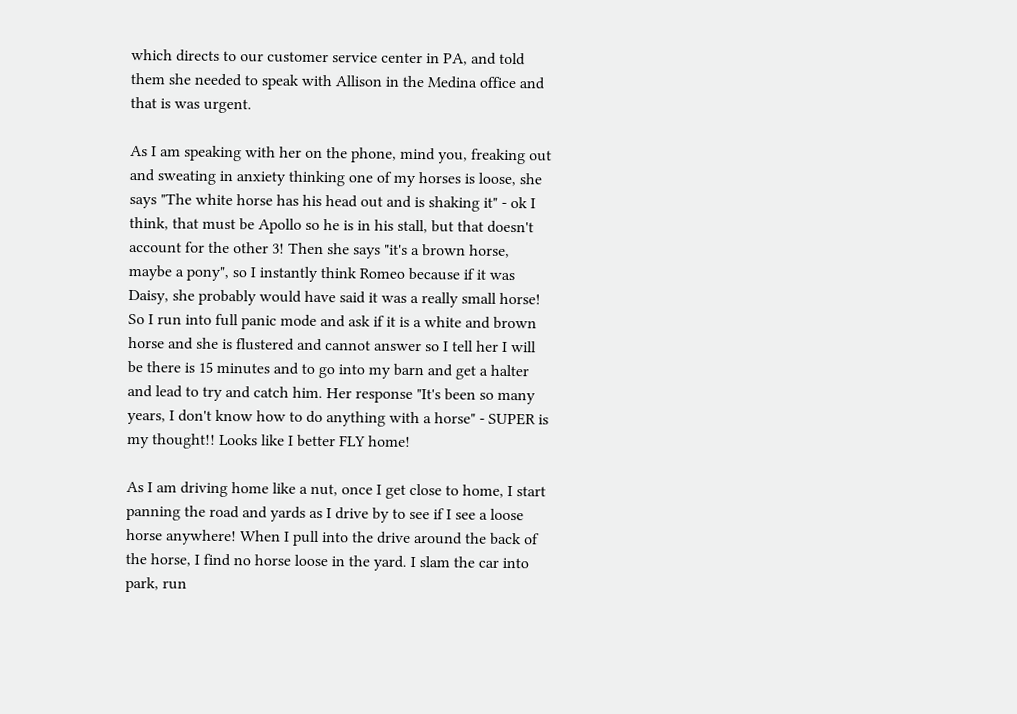which directs to our customer service center in PA, and told them she needed to speak with Allison in the Medina office and that is was urgent.

As I am speaking with her on the phone, mind you, freaking out and sweating in anxiety thinking one of my horses is loose, she says "The white horse has his head out and is shaking it" - ok I think, that must be Apollo so he is in his stall, but that doesn't account for the other 3! Then she says "it's a brown horse, maybe a pony", so I instantly think Romeo because if it was Daisy, she probably would have said it was a really small horse! So I run into full panic mode and ask if it is a white and brown horse and she is flustered and cannot answer so I tell her I will be there is 15 minutes and to go into my barn and get a halter and lead to try and catch him. Her response "It's been so many years, I don't know how to do anything with a horse" - SUPER is my thought!! Looks like I better FLY home!

As I am driving home like a nut, once I get close to home, I start panning the road and yards as I drive by to see if I see a loose horse anywhere! When I pull into the drive around the back of the horse, I find no horse loose in the yard. I slam the car into park, run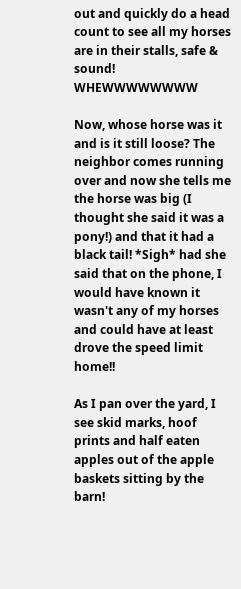out and quickly do a head count to see all my horses are in their stalls, safe & sound! WHEWWWWWWWW

Now, whose horse was it and is it still loose? The neighbor comes running over and now she tells me the horse was big (I thought she said it was a pony!) and that it had a black tail! *Sigh* had she said that on the phone, I would have known it wasn't any of my horses and could have at least drove the speed limit home!!

As I pan over the yard, I see skid marks, hoof prints and half eaten apples out of the apple baskets sitting by the barn!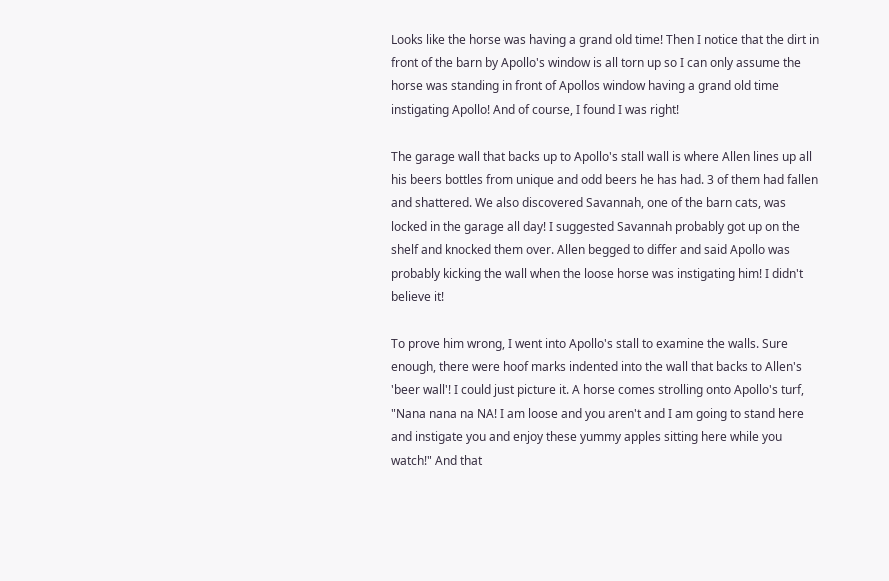Looks like the horse was having a grand old time! Then I notice that the dirt in front of the barn by Apollo's window is all torn up so I can only assume the horse was standing in front of Apollos window having a grand old time instigating Apollo! And of course, I found I was right!

The garage wall that backs up to Apollo's stall wall is where Allen lines up all his beers bottles from unique and odd beers he has had. 3 of them had fallen and shattered. We also discovered Savannah, one of the barn cats, was locked in the garage all day! I suggested Savannah probably got up on the shelf and knocked them over. Allen begged to differ and said Apollo was probably kicking the wall when the loose horse was instigating him! I didn't believe it!

To prove him wrong, I went into Apollo's stall to examine the walls. Sure enough, there were hoof marks indented into the wall that backs to Allen's 'beer wall'! I could just picture it. A horse comes strolling onto Apollo's turf, "Nana nana na NA! I am loose and you aren't and I am going to stand here and instigate you and enjoy these yummy apples sitting here while you watch!" And that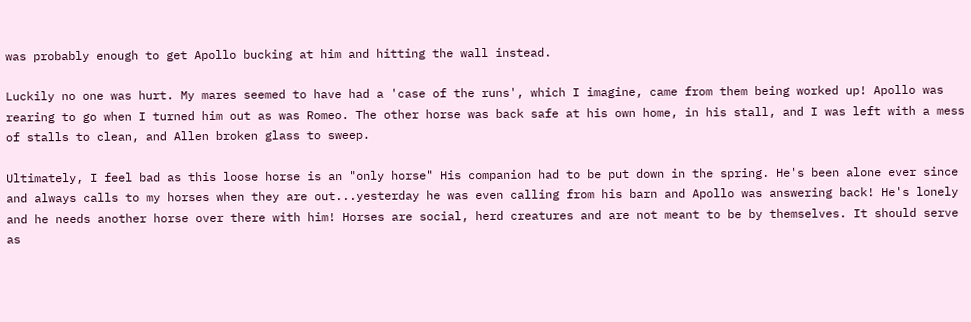was probably enough to get Apollo bucking at him and hitting the wall instead.

Luckily no one was hurt. My mares seemed to have had a 'case of the runs', which I imagine, came from them being worked up! Apollo was rearing to go when I turned him out as was Romeo. The other horse was back safe at his own home, in his stall, and I was left with a mess of stalls to clean, and Allen broken glass to sweep.

Ultimately, I feel bad as this loose horse is an "only horse" His companion had to be put down in the spring. He's been alone ever since and always calls to my horses when they are out...yesterday he was even calling from his barn and Apollo was answering back! He's lonely and he needs another horse over there with him! Horses are social, herd creatures and are not meant to be by themselves. It should serve as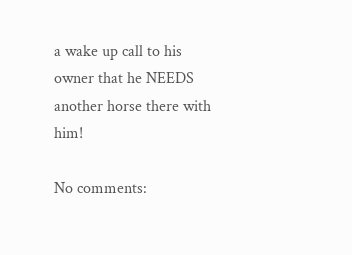a wake up call to his owner that he NEEDS another horse there with him!

No comments: